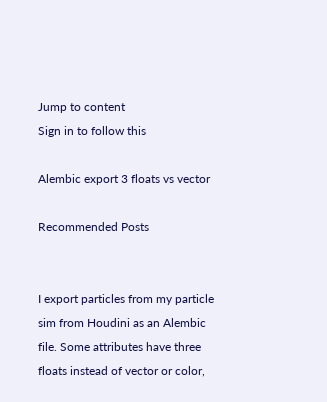Jump to content
Sign in to follow this

Alembic export 3 floats vs vector

Recommended Posts


I export particles from my particle sim from Houdini as an Alembic file. Some attributes have three floats instead of vector or color,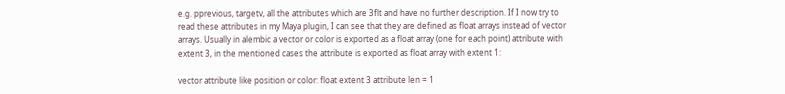e.g. pprevious, targetv, all the attributes which are 3flt and have no further description. If I now try to read these attributes in my Maya plugin, I can see that they are defined as float arrays instead of vector arrays. Usually in alembic a vector or color is exported as a float array (one for each point) attribute with extent 3, in the mentioned cases the attribute is exported as float array with extent 1:

vector attribute like position or color: float extent 3 attribute len = 1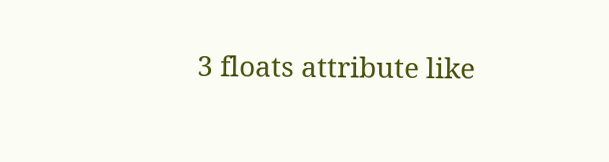3 floats attribute like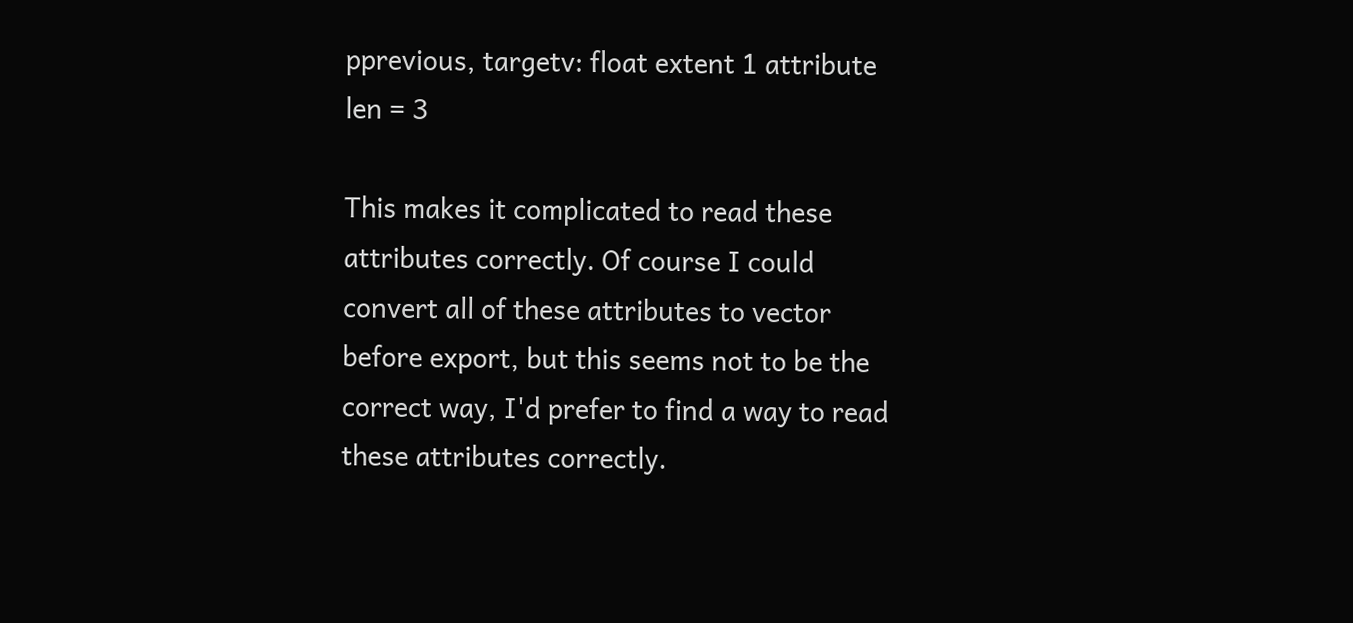pprevious, targetv: float extent 1 attribute len = 3

This makes it complicated to read these attributes correctly. Of course I could convert all of these attributes to vector before export, but this seems not to be the correct way, I'd prefer to find a way to read these attributes correctly.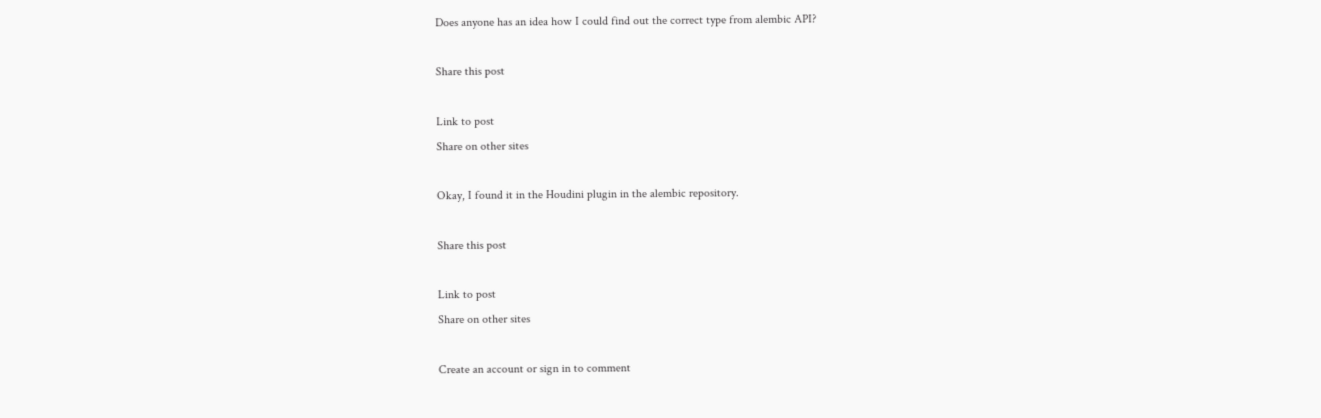Does anyone has an idea how I could find out the correct type from alembic API?

Share this post

Link to post
Share on other sites

Okay, I found it in the Houdini plugin in the alembic repository.

Share this post

Link to post
Share on other sites

Create an account or sign in to comment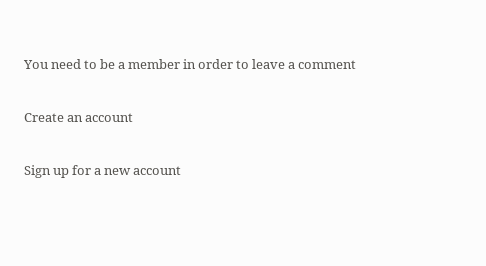You need to be a member in order to leave a comment

Create an account

Sign up for a new account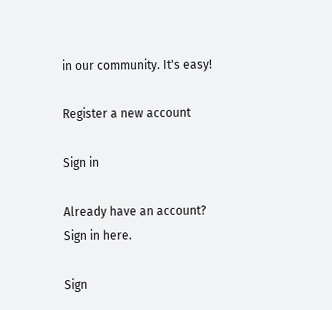in our community. It's easy!

Register a new account

Sign in

Already have an account? Sign in here.

Sign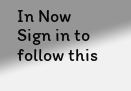In Now
Sign in to follow this